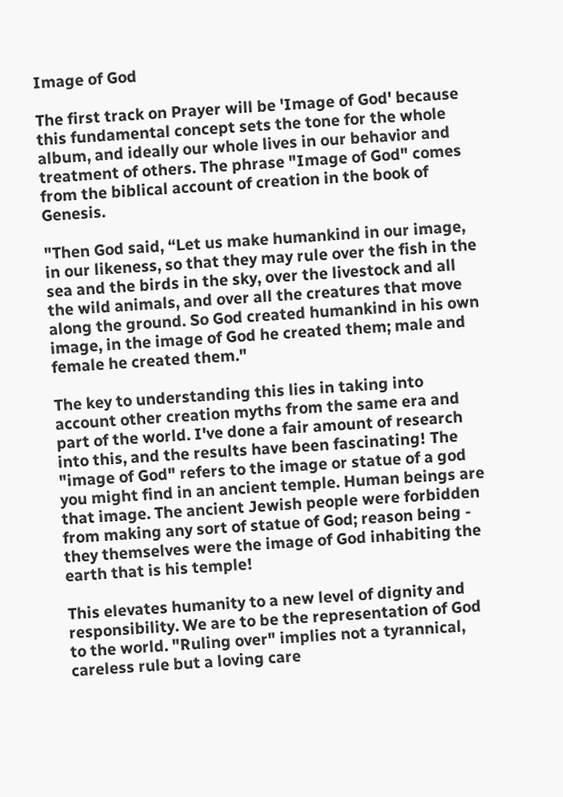Image of God

The first track on Prayer will be 'Image of God' because this fundamental concept sets the tone for the whole album, and ideally our whole lives in our behavior and treatment of others. The phrase "Image of God" comes from the biblical account of creation in the book of Genesis.

"Then God said, “Let us make humankind in our image, in our likeness, so that they may rule over the fish in the sea and the birds in the sky, over the livestock and all the wild animals, and over all the creatures that move along the ground. So God created humankind in his own image, in the image of God he created them; male and female he created them."

The key to understanding this lies in taking into account other creation myths from the same era and part of the world. I've done a fair amount of research into this, and the results have been fascinating! The "image of God" refers to the image or statue of a god you might find in an ancient temple. Human beings are that image. The ancient Jewish people were forbidden from making any sort of statue of God; reason being - they themselves were the image of God inhabiting the earth that is his temple!

This elevates humanity to a new level of dignity and responsibility. We are to be the representation of God to the world. "Ruling over" implies not a tyrannical, careless rule but a loving care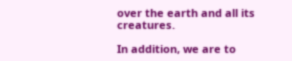over the earth and all its creatures.

In addition, we are to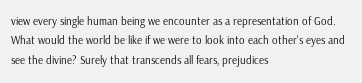view every single human being we encounter as a representation of God. What would the world be like if we were to look into each other's eyes and see the divine? Surely that transcends all fears, prejudices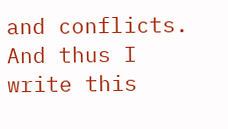and conflicts. And thus I write this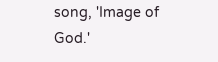song, 'Image of God.'